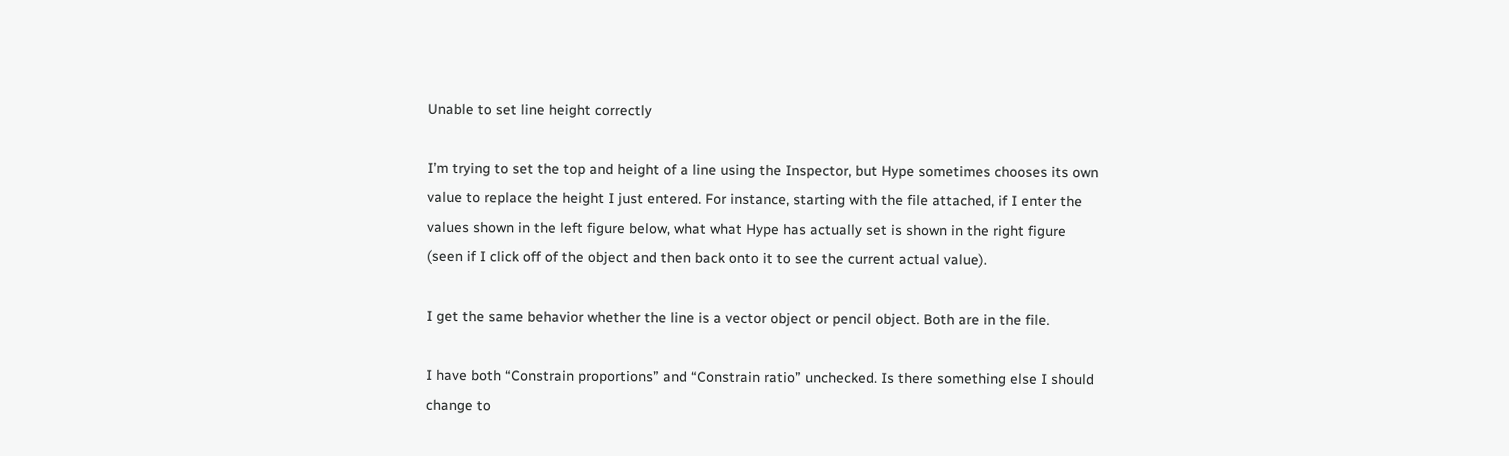Unable to set line height correctly

I’m trying to set the top and height of a line using the Inspector, but Hype sometimes chooses its own value to replace the height I just entered. For instance, starting with the file attached, if I enter the values shown in the left figure below, what what Hype has actually set is shown in the right figure (seen if I click off of the object and then back onto it to see the current actual value).

I get the same behavior whether the line is a vector object or pencil object. Both are in the file.

I have both “Constrain proportions” and “Constrain ratio” unchecked. Is there something else I should change to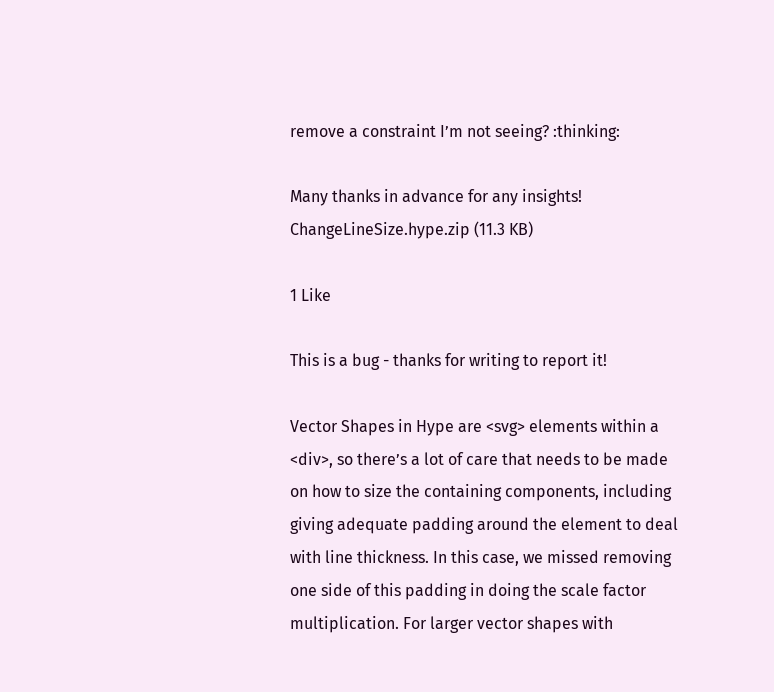remove a constraint I’m not seeing? :thinking:

Many thanks in advance for any insights!
ChangeLineSize.hype.zip (11.3 KB)

1 Like

This is a bug - thanks for writing to report it!

Vector Shapes in Hype are <svg> elements within a <div>, so there’s a lot of care that needs to be made on how to size the containing components, including giving adequate padding around the element to deal with line thickness. In this case, we missed removing one side of this padding in doing the scale factor multiplication. For larger vector shapes with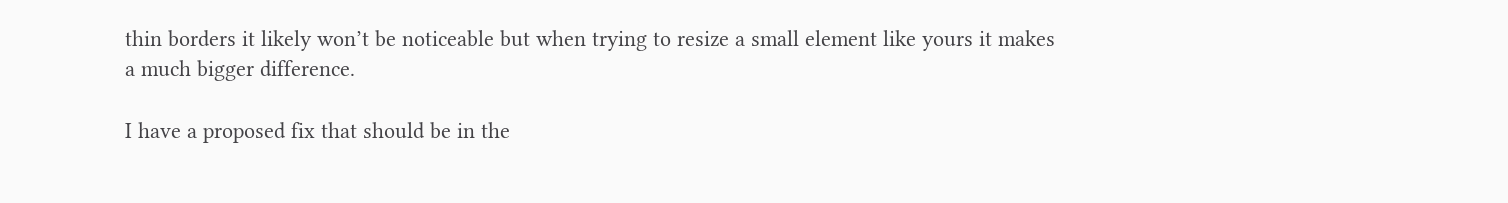thin borders it likely won’t be noticeable but when trying to resize a small element like yours it makes a much bigger difference.

I have a proposed fix that should be in the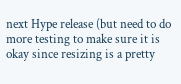next Hype release (but need to do more testing to make sure it is okay since resizing is a pretty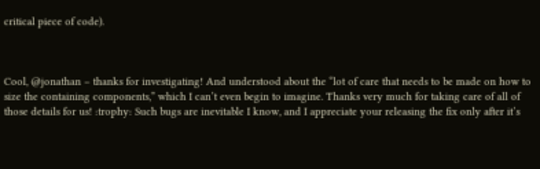critical piece of code).



Cool, @jonathan – thanks for investigating! And understood about the “lot of care that needs to be made on how to size the containing components,” which I can’t even begin to imagine. Thanks very much for taking care of all of those details for us! :trophy: Such bugs are inevitable I know, and I appreciate your releasing the fix only after it’s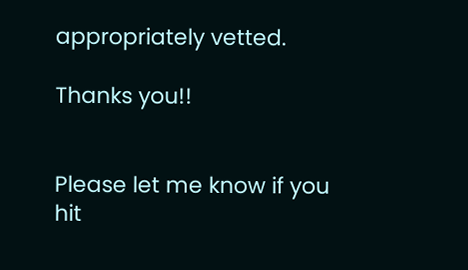appropriately vetted.

Thanks you!!


Please let me know if you hit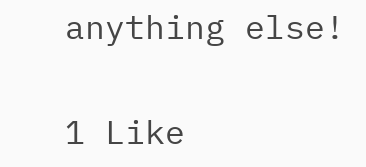anything else!

1 Like